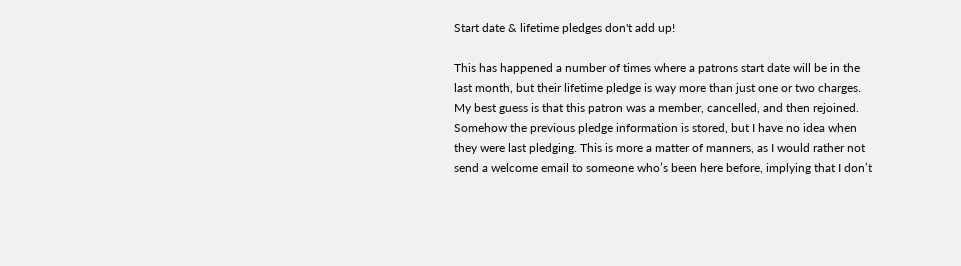Start date & lifetime pledges don't add up!

This has happened a number of times where a patrons start date will be in the last month, but their lifetime pledge is way more than just one or two charges. My best guess is that this patron was a member, cancelled, and then rejoined. Somehow the previous pledge information is stored, but I have no idea when they were last pledging. This is more a matter of manners, as I would rather not send a welcome email to someone who’s been here before, implying that I don’t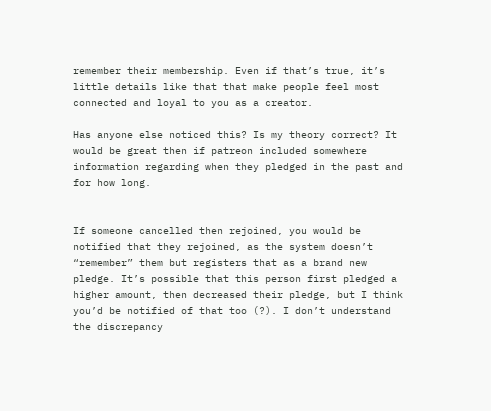remember their membership. Even if that’s true, it’s little details like that that make people feel most connected and loyal to you as a creator.

Has anyone else noticed this? Is my theory correct? It would be great then if patreon included somewhere information regarding when they pledged in the past and for how long.


If someone cancelled then rejoined, you would be notified that they rejoined, as the system doesn’t “remember” them but registers that as a brand new pledge. It’s possible that this person first pledged a higher amount, then decreased their pledge, but I think you’d be notified of that too (?). I don’t understand the discrepancy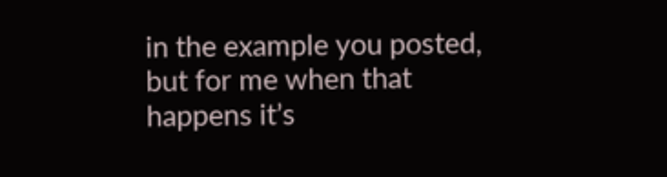in the example you posted, but for me when that happens it’s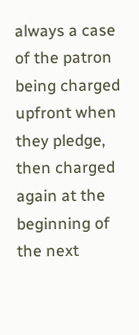always a case of the patron being charged upfront when they pledge, then charged again at the beginning of the next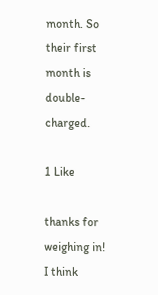month. So their first month is double-charged.

1 Like

thanks for weighing in! I think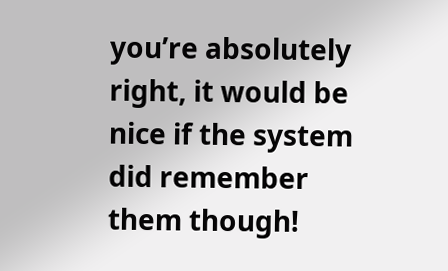you’re absolutely right, it would be nice if the system did remember them though!